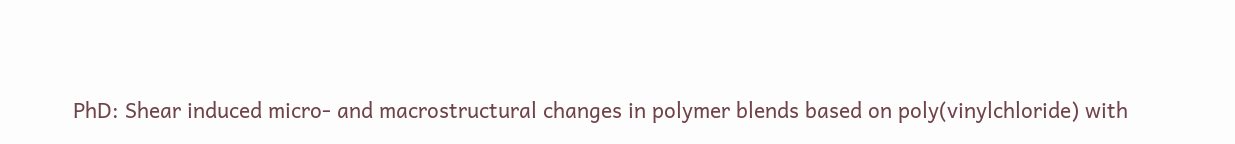PhD: Shear induced micro- and macrostructural changes in polymer blends based on poly(vinylchloride) with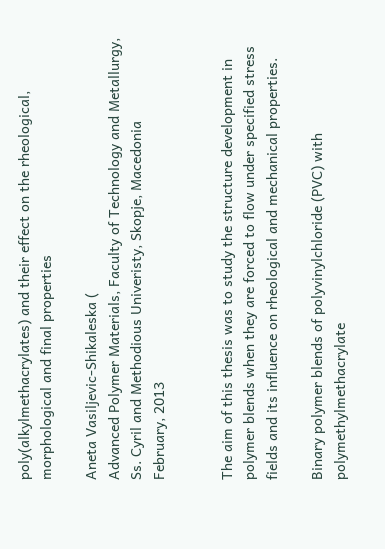poly(alkylmethacrylates) and their effect on the rheological, morphological and final properties

Aneta Vasiljevic-Shikaleska (
Advanced Polymer Materials, Faculty of Technology and Metallurgy, Ss. Cyril and Methodious Univeristy, Skopje, Macedonia
February, 2013


The aim of this thesis was to study the structure development in polymer blends when they are forced to flow under specified stress fields and its influence on rheological and mechanical properties.

Binary polymer blends of polyvinylchloride (PVC) with polymethylmethacrylate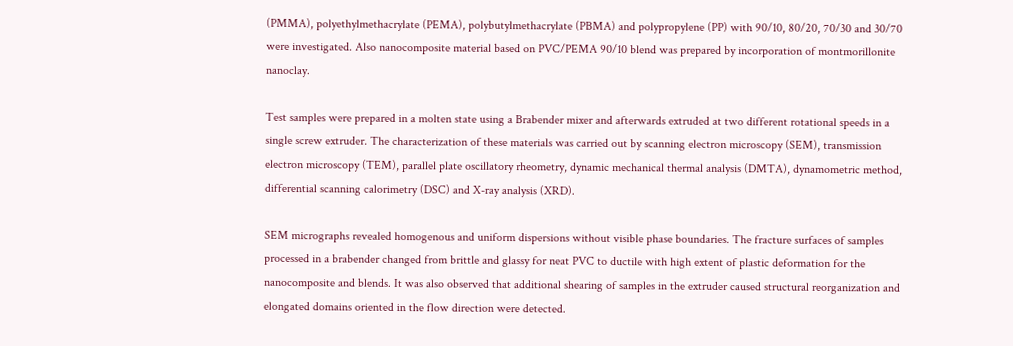(PMMA), polyethylmethacrylate (PEMA), polybutylmethacrylate (PBMA) and polypropylene (PP) with 90/10, 80/20, 70/30 and 30/70 were investigated. Also nanocomposite material based on PVC/PEMA 90/10 blend was prepared by incorporation of montmorillonite nanoclay.

Test samples were prepared in a molten state using a Brabender mixer and afterwards extruded at two different rotational speeds in a single screw extruder. The characterization of these materials was carried out by scanning electron microscopy (SEM), transmission electron microscopy (TEM), parallel plate oscillatory rheometry, dynamic mechanical thermal analysis (DMTA), dynamometric method, differential scanning calorimetry (DSC) and X-ray analysis (XRD).

SEM micrographs revealed homogenous and uniform dispersions without visible phase boundaries. The fracture surfaces of samples processed in a brabender changed from brittle and glassy for neat PVC to ductile with high extent of plastic deformation for the nanocomposite and blends. It was also observed that additional shearing of samples in the extruder caused structural reorganization and elongated domains oriented in the flow direction were detected.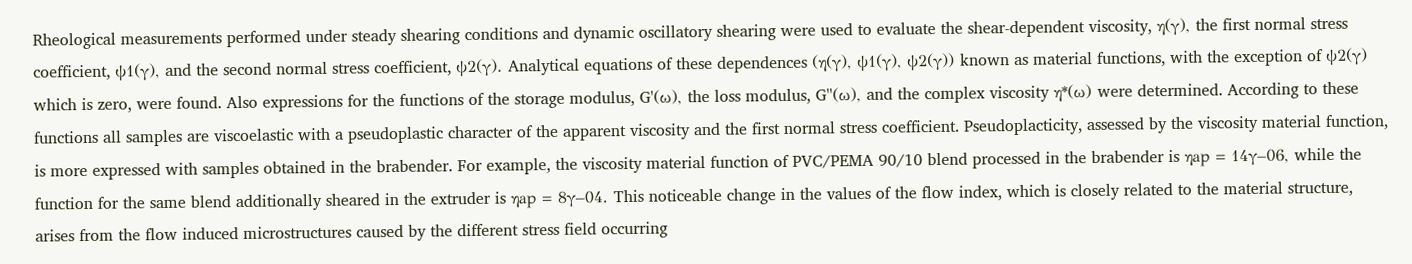Rheological measurements performed under steady shearing conditions and dynamic oscillatory shearing were used to evaluate the shear-dependent viscosity, η(γ), the first normal stress coefficient, ψ1(γ), and the second normal stress coefficient, ψ2(γ). Analytical equations of these dependences (η(γ), ψ1(γ), ψ2(γ)) known as material functions, with the exception of ψ2(γ) which is zero, were found. Also expressions for the functions of the storage modulus, G'(ω), the loss modulus, G''(ω), and the complex viscosity η*(ω) were determined. According to these functions all samples are viscoelastic with a pseudoplastic character of the apparent viscosity and the first normal stress coefficient. Pseudoplacticity, assessed by the viscosity material function, is more expressed with samples obtained in the brabender. For example, the viscosity material function of PVC/PEMA 90/10 blend processed in the brabender is ηap = 14γ–06, while the function for the same blend additionally sheared in the extruder is ηap = 8γ–04. This noticeable change in the values of the flow index, which is closely related to the material structure, arises from the flow induced microstructures caused by the different stress field occurring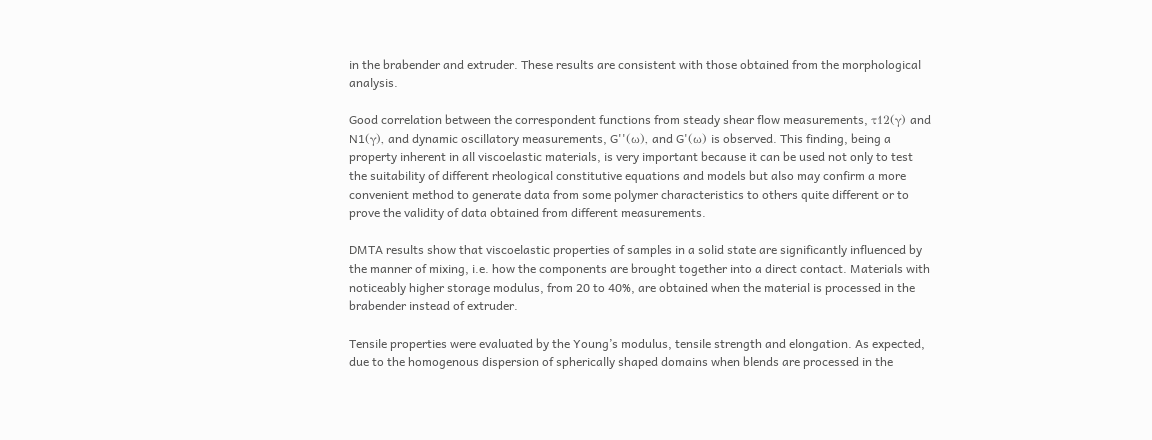in the brabender and extruder. These results are consistent with those obtained from the morphological analysis.

Good correlation between the correspondent functions from steady shear flow measurements, τ12(γ) and N1(γ), and dynamic oscillatory measurements, G''(ω), and G'(ω) is observed. This finding, being a property inherent in all viscoelastic materials, is very important because it can be used not only to test the suitability of different rheological constitutive equations and models but also may confirm a more convenient method to generate data from some polymer characteristics to others quite different or to prove the validity of data obtained from different measurements.

DMTA results show that viscoelastic properties of samples in a solid state are significantly influenced by the manner of mixing, i.e. how the components are brought together into a direct contact. Materials with noticeably higher storage modulus, from 20 to 40%, are obtained when the material is processed in the brabender instead of extruder.

Tensile properties were evaluated by the Young’s modulus, tensile strength and elongation. As expected, due to the homogenous dispersion of spherically shaped domains when blends are processed in the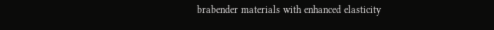brabender materials with enhanced elasticity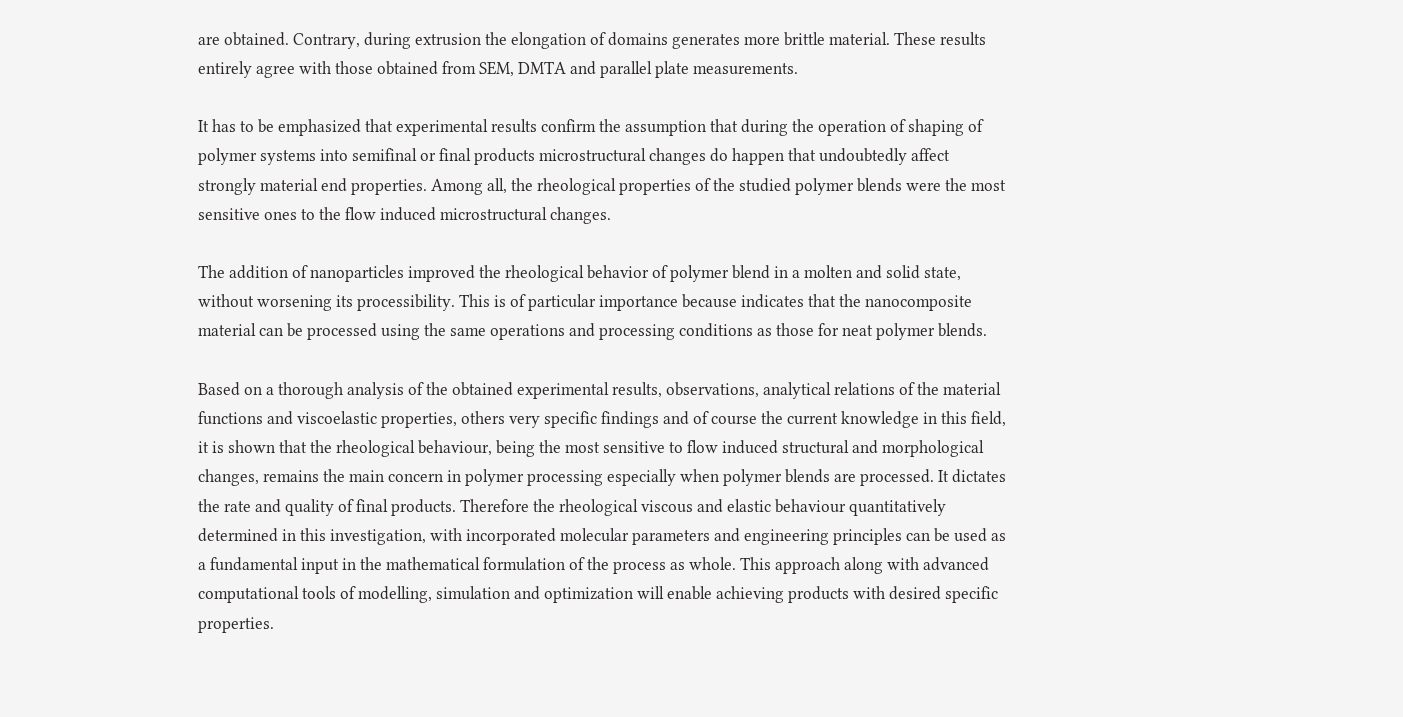are obtained. Contrary, during extrusion the elongation of domains generates more brittle material. These results entirely agree with those obtained from SEM, DMTA and parallel plate measurements.

It has to be emphasized that experimental results confirm the assumption that during the operation of shaping of polymer systems into semifinal or final products microstructural changes do happen that undoubtedly affect strongly material end properties. Among all, the rheological properties of the studied polymer blends were the most sensitive ones to the flow induced microstructural changes.

The addition of nanoparticles improved the rheological behavior of polymer blend in a molten and solid state, without worsening its processibility. This is of particular importance because indicates that the nanocomposite material can be processed using the same operations and processing conditions as those for neat polymer blends.

Based on a thorough analysis of the obtained experimental results, observations, analytical relations of the material functions and viscoelastic properties, others very specific findings and of course the current knowledge in this field, it is shown that the rheological behaviour, being the most sensitive to flow induced structural and morphological changes, remains the main concern in polymer processing especially when polymer blends are processed. It dictates the rate and quality of final products. Therefore the rheological viscous and elastic behaviour quantitatively determined in this investigation, with incorporated molecular parameters and engineering principles can be used as a fundamental input in the mathematical formulation of the process as whole. This approach along with advanced computational tools of modelling, simulation and optimization will enable achieving products with desired specific properties.